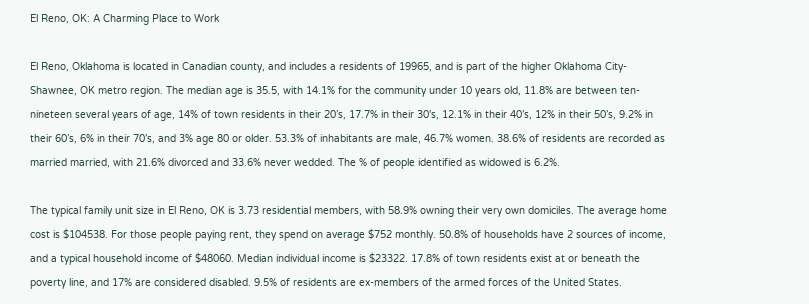El Reno, OK: A Charming Place to Work

El Reno, Oklahoma is located in Canadian county, and includes a residents of 19965, and is part of the higher Oklahoma City-Shawnee, OK metro region. The median age is 35.5, with 14.1% for the community under 10 years old, 11.8% are between ten-nineteen several years of age, 14% of town residents in their 20’s, 17.7% in their 30's, 12.1% in their 40’s, 12% in their 50’s, 9.2% in their 60’s, 6% in their 70’s, and 3% age 80 or older. 53.3% of inhabitants are male, 46.7% women. 38.6% of residents are recorded as married married, with 21.6% divorced and 33.6% never wedded. The % of people identified as widowed is 6.2%.

The typical family unit size in El Reno, OK is 3.73 residential members, with 58.9% owning their very own domiciles. The average home cost is $104538. For those people paying rent, they spend on average $752 monthly. 50.8% of households have 2 sources of income, and a typical household income of $48060. Median individual income is $23322. 17.8% of town residents exist at or beneath the poverty line, and 17% are considered disabled. 9.5% of residents are ex-members of the armed forces of the United States.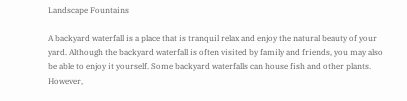Landscape Fountains

A backyard waterfall is a place that is tranquil relax and enjoy the natural beauty of your yard. Although the backyard waterfall is often visited by family and friends, you may also be able to enjoy it yourself. Some backyard waterfalls can house fish and other plants. However,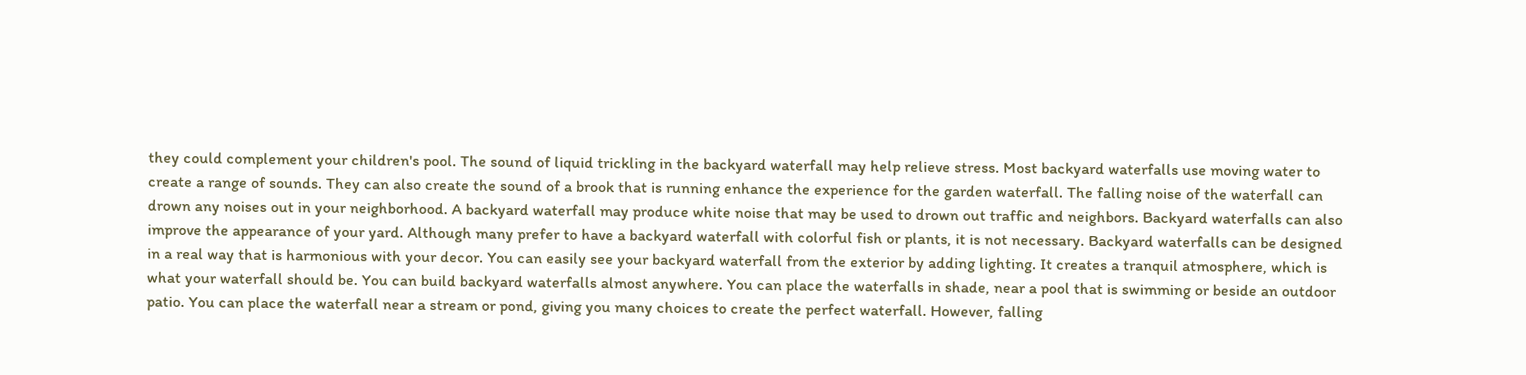they could complement your children's pool. The sound of liquid trickling in the backyard waterfall may help relieve stress. Most backyard waterfalls use moving water to create a range of sounds. They can also create the sound of a brook that is running enhance the experience for the garden waterfall. The falling noise of the waterfall can drown any noises out in your neighborhood. A backyard waterfall may produce white noise that may be used to drown out traffic and neighbors. Backyard waterfalls can also improve the appearance of your yard. Although many prefer to have a backyard waterfall with colorful fish or plants, it is not necessary. Backyard waterfalls can be designed in a real way that is harmonious with your decor. You can easily see your backyard waterfall from the exterior by adding lighting. It creates a tranquil atmosphere, which is what your waterfall should be. You can build backyard waterfalls almost anywhere. You can place the waterfalls in shade, near a pool that is swimming or beside an outdoor patio. You can place the waterfall near a stream or pond, giving you many choices to create the perfect waterfall. However, falling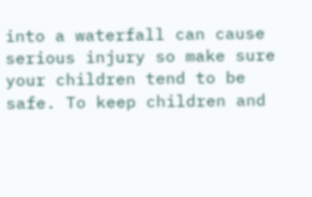into a waterfall can cause serious injury so make sure your children tend to be safe. To keep children and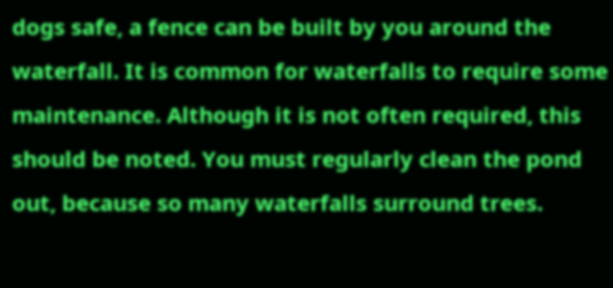dogs safe, a fence can be built by you around the waterfall. It is common for waterfalls to require some maintenance. Although it is not often required, this should be noted. You must regularly clean the pond out, because so many waterfalls surround trees.